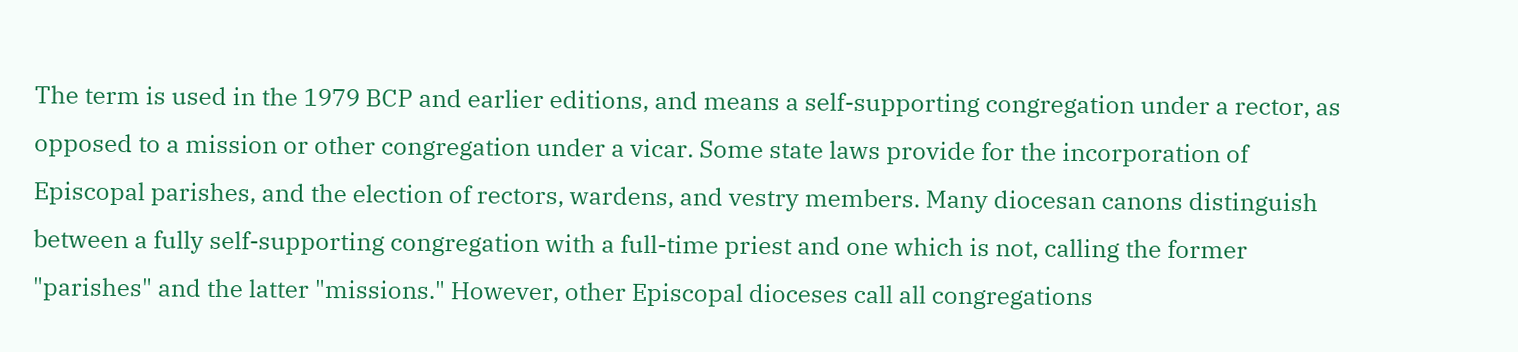The term is used in the 1979 BCP and earlier editions, and means a self-supporting congregation under a rector, as opposed to a mission or other congregation under a vicar. Some state laws provide for the incorporation of Episcopal parishes, and the election of rectors, wardens, and vestry members. Many diocesan canons distinguish between a fully self-supporting congregation with a full-time priest and one which is not, calling the former "parishes" and the latter "missions." However, other Episcopal dioceses call all congregations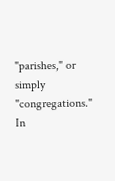"parishes," or simply "congregations." In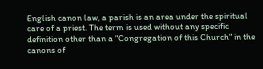English canon law, a parish is an area under the spiritual care of a priest. The term is used without any specific definition other than a "Congregation of this Church" in the canons of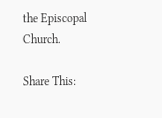the Episcopal Church.

Share This: